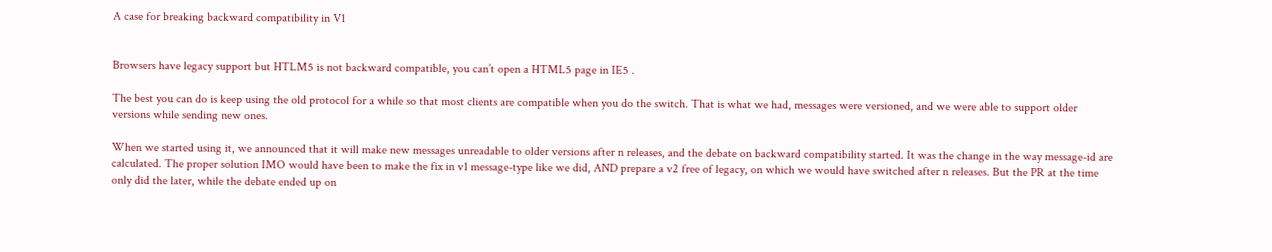A case for breaking backward compatibility in V1


Browsers have legacy support but HTLM5 is not backward compatible, you can’t open a HTML5 page in IE5 .

The best you can do is keep using the old protocol for a while so that most clients are compatible when you do the switch. That is what we had, messages were versioned, and we were able to support older versions while sending new ones.

When we started using it, we announced that it will make new messages unreadable to older versions after n releases, and the debate on backward compatibility started. It was the change in the way message-id are calculated. The proper solution IMO would have been to make the fix in v1 message-type like we did, AND prepare a v2 free of legacy, on which we would have switched after n releases. But the PR at the time only did the later, while the debate ended up on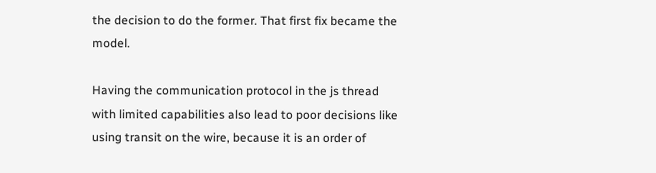the decision to do the former. That first fix became the model.

Having the communication protocol in the js thread with limited capabilities also lead to poor decisions like using transit on the wire, because it is an order of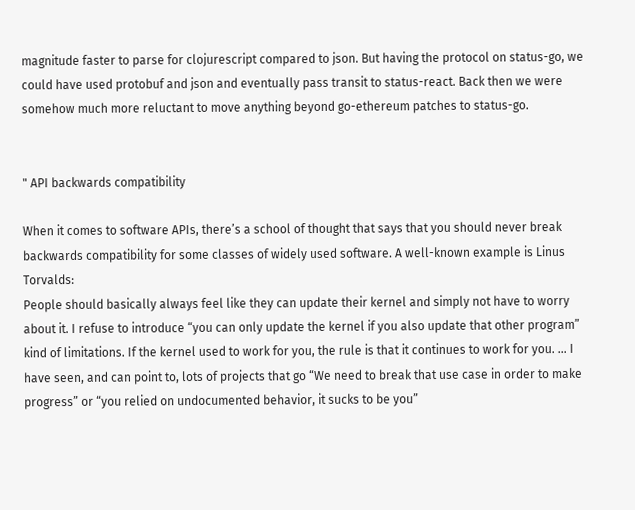magnitude faster to parse for clojurescript compared to json. But having the protocol on status-go, we could have used protobuf and json and eventually pass transit to status-react. Back then we were somehow much more reluctant to move anything beyond go-ethereum patches to status-go.


" API backwards compatibility

When it comes to software APIs, there’s a school of thought that says that you should never break backwards compatibility for some classes of widely used software. A well-known example is Linus Torvalds:
People should basically always feel like they can update their kernel and simply not have to worry about it. I refuse to introduce “you can only update the kernel if you also update that other program” kind of limitations. If the kernel used to work for you, the rule is that it continues to work for you. … I have seen, and can point to, lots of projects that go “We need to break that use case in order to make progress” or “you relied on undocumented behavior, it sucks to be you”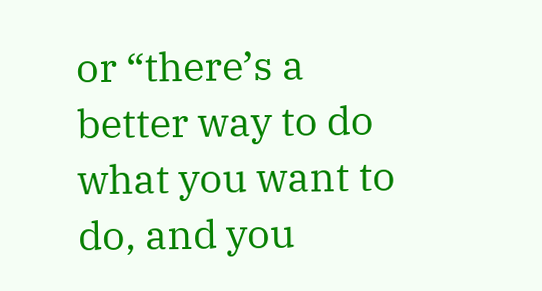or “there’s a better way to do what you want to do, and you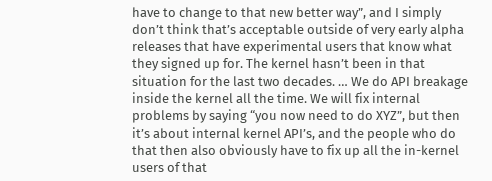have to change to that new better way”, and I simply don’t think that’s acceptable outside of very early alpha releases that have experimental users that know what they signed up for. The kernel hasn’t been in that situation for the last two decades. … We do API breakage inside the kernel all the time. We will fix internal problems by saying “you now need to do XYZ”, but then it’s about internal kernel API’s, and the people who do that then also obviously have to fix up all the in-kernel users of that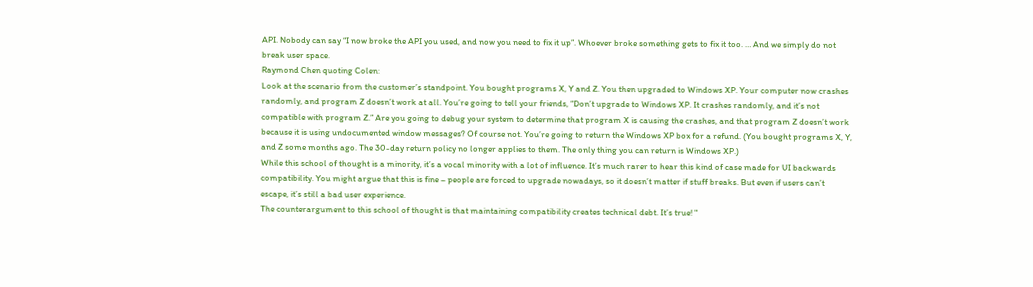API. Nobody can say “I now broke the API you used, and now you need to fix it up”. Whoever broke something gets to fix it too. … And we simply do not break user space.
Raymond Chen quoting Colen:
Look at the scenario from the customer’s standpoint. You bought programs X, Y and Z. You then upgraded to Windows XP. Your computer now crashes randomly, and program Z doesn’t work at all. You’re going to tell your friends, “Don’t upgrade to Windows XP. It crashes randomly, and it’s not compatible with program Z.” Are you going to debug your system to determine that program X is causing the crashes, and that program Z doesn’t work because it is using undocumented window messages? Of course not. You’re going to return the Windows XP box for a refund. (You bought programs X, Y, and Z some months ago. The 30-day return policy no longer applies to them. The only thing you can return is Windows XP.)
While this school of thought is a minority, it’s a vocal minority with a lot of influence. It’s much rarer to hear this kind of case made for UI backwards compatibility. You might argue that this is fine – people are forced to upgrade nowadays, so it doesn’t matter if stuff breaks. But even if users can’t escape, it’s still a bad user experience.
The counterargument to this school of thought is that maintaining compatibility creates technical debt. It’s true! "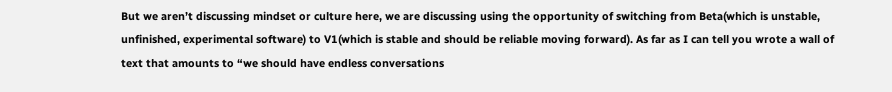But we aren’t discussing mindset or culture here, we are discussing using the opportunity of switching from Beta(which is unstable, unfinished, experimental software) to V1(which is stable and should be reliable moving forward). As far as I can tell you wrote a wall of text that amounts to “we should have endless conversations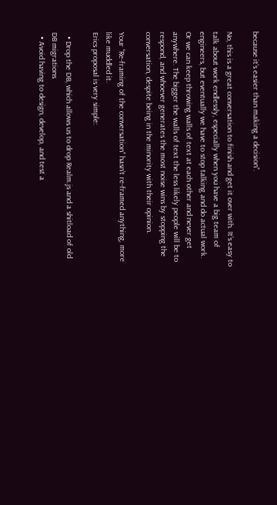because it’s easier than making a decision”.

No, this is a great conversation to finish and get it over with. It’s easy to talk about work endlessly, especially when you have a big team of engineers, but eventually we have to stop talking and do actual work. Or we can keep throwing walls of text at each other and never get anywhere. The bigger the walls of text the less likely people will be to respond, and whoever generates the most noise wins by stopping the conversation, despite being in the minority with their opinion.

Your “Re-framing of the conversation” hasn’t re-framed anything, more like muddled it.
Erics proposal is very simple:

  • Drop the DB, which allows us to drop Realm.js and a shitload of old DB migrations
  • Avoid having to design, develop, and test a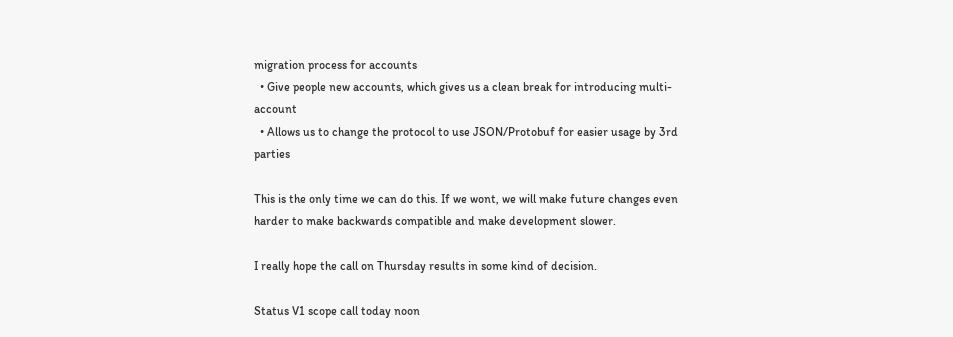migration process for accounts
  • Give people new accounts, which gives us a clean break for introducing multi-account
  • Allows us to change the protocol to use JSON/Protobuf for easier usage by 3rd parties

This is the only time we can do this. If we wont, we will make future changes even harder to make backwards compatible and make development slower.

I really hope the call on Thursday results in some kind of decision.

Status V1 scope call today noon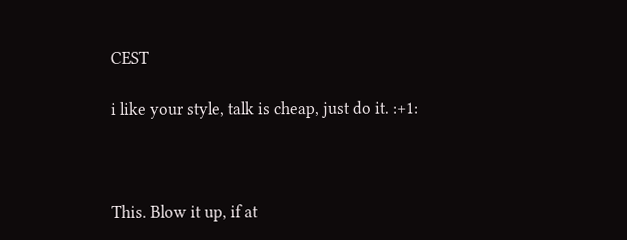CEST

i like your style, talk is cheap, just do it. :+1:



This. Blow it up, if at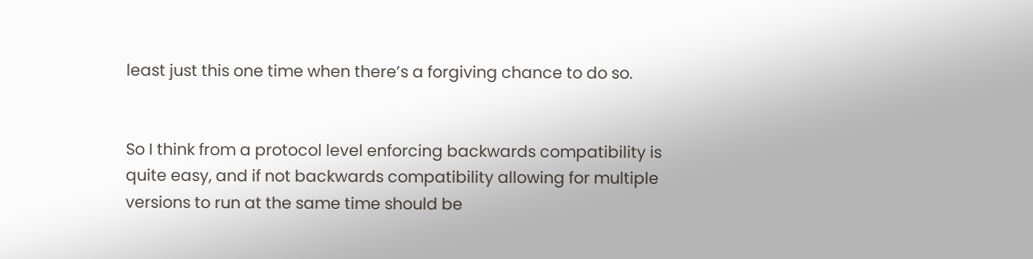least just this one time when there’s a forgiving chance to do so.


So I think from a protocol level enforcing backwards compatibility is quite easy, and if not backwards compatibility allowing for multiple versions to run at the same time should be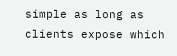simple as long as clients expose which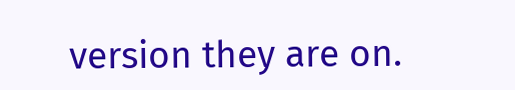version they are on.